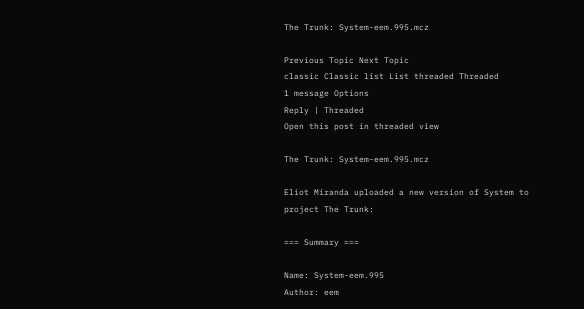The Trunk: System-eem.995.mcz

Previous Topic Next Topic
classic Classic list List threaded Threaded
1 message Options
Reply | Threaded
Open this post in threaded view

The Trunk: System-eem.995.mcz

Eliot Miranda uploaded a new version of System to project The Trunk:

=== Summary ===

Name: System-eem.995
Author: eem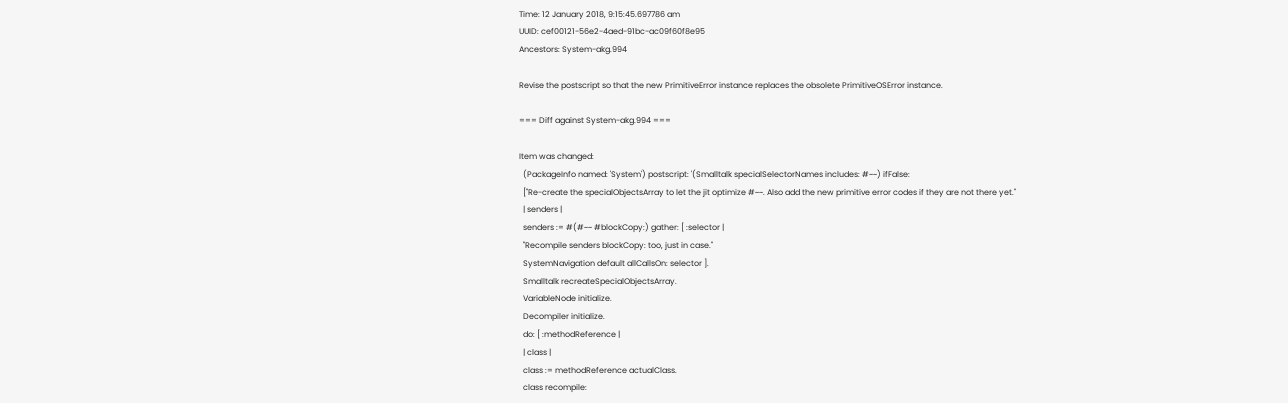Time: 12 January 2018, 9:15:45.697786 am
UUID: cef00121-56e2-4aed-91bc-ac09f60f8e95
Ancestors: System-akg.994

Revise the postscript so that the new PrimitiveError instance replaces the obsolete PrimitiveOSError instance.

=== Diff against System-akg.994 ===

Item was changed:
  (PackageInfo named: 'System') postscript: '(Smalltalk specialSelectorNames includes: #~~) ifFalse:
  ["Re-create the specialObjectsArray to let the jit optimize #~~. Also add the new primitive error codes if they are not there yet."
  | senders |
  senders := #(#~~ #blockCopy:) gather: [ :selector |
  "Recompile senders blockCopy: too, just in case."
  SystemNavigation default allCallsOn: selector ].
  Smalltalk recreateSpecialObjectsArray.
  VariableNode initialize.
  Decompiler initialize.
  do: [ :methodReference |
  | class |
  class := methodReference actualClass.
  class recompile: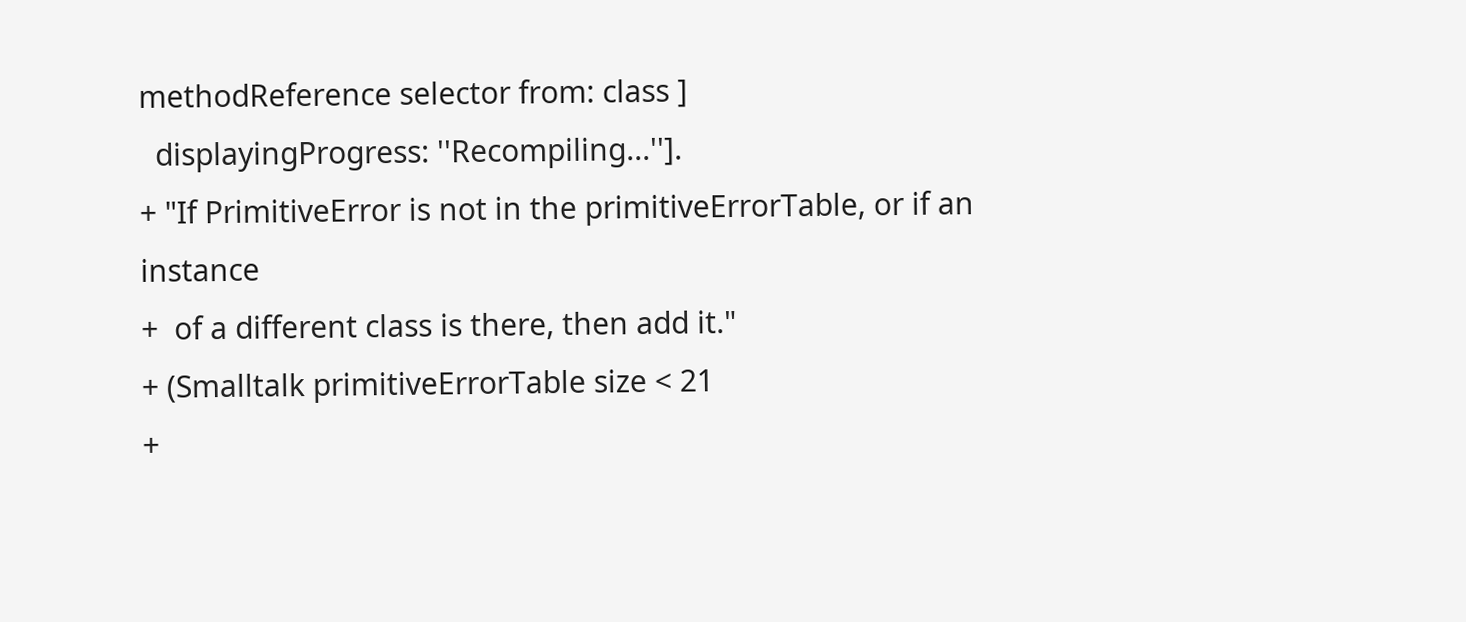methodReference selector from: class ]
  displayingProgress: ''Recompiling...''].
+ "If PrimitiveError is not in the primitiveErrorTable, or if an instance
+  of a different class is there, then add it."
+ (Smalltalk primitiveErrorTable size < 21
+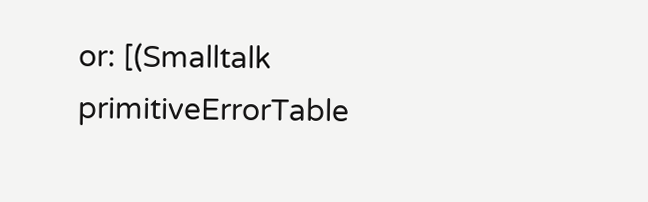or: [(Smalltalk primitiveErrorTable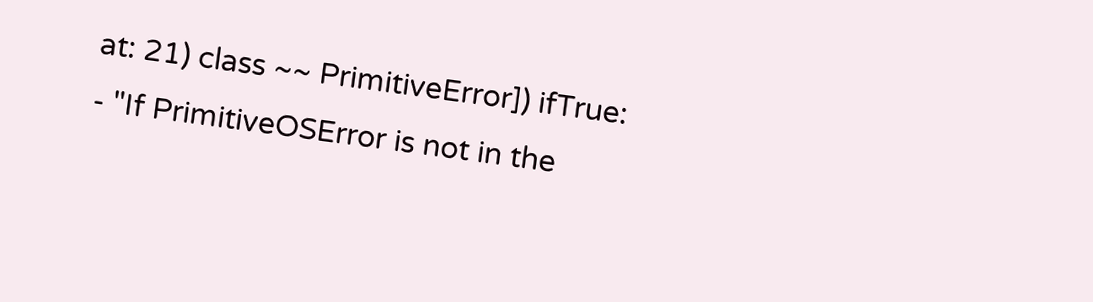at: 21) class ~~ PrimitiveError]) ifTrue:
- "If PrimitiveOSError is not in the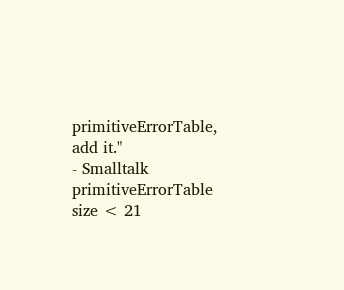primitiveErrorTable, add it."
- Smalltalk primitiveErrorTable size < 21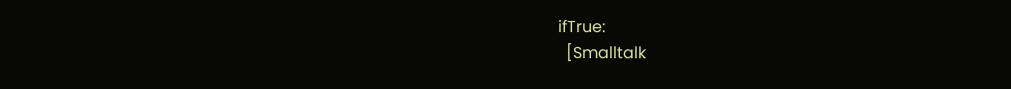ifTrue:
  [Smalltalk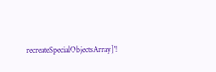recreateSpecialObjectsArray]'!